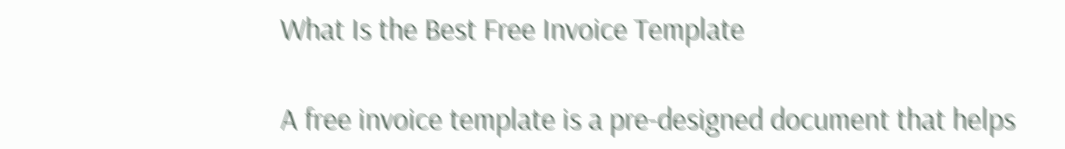What Is the Best Free Invoice Template

A free invoice template is a pre-designed document that helps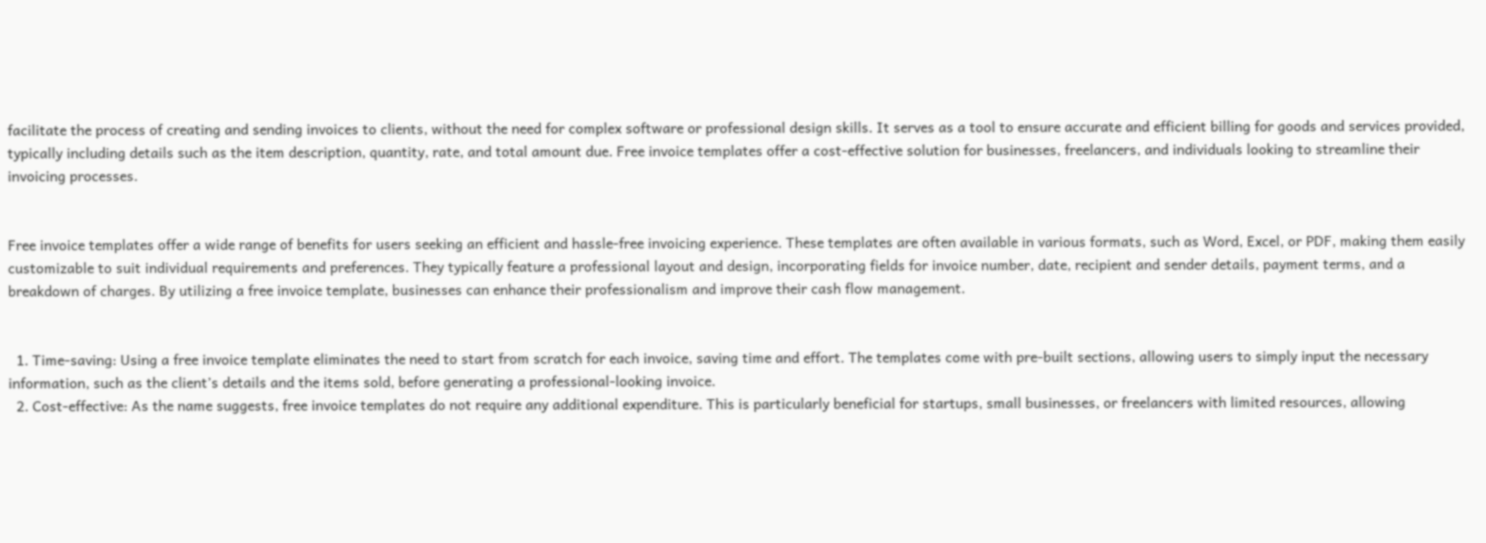facilitate the process of creating and sending invoices to clients, without the need for complex software or professional design skills. It serves as a tool to ensure accurate and efficient billing for goods and services provided, typically including details such as the item description, quantity, rate, and total amount due. Free invoice templates offer a cost-effective solution for businesses, freelancers, and individuals looking to streamline their invoicing processes.


Free invoice templates offer a wide range of benefits for users seeking an efficient and hassle-free invoicing experience. These templates are often available in various formats, such as Word, Excel, or PDF, making them easily customizable to suit individual requirements and preferences. They typically feature a professional layout and design, incorporating fields for invoice number, date, recipient and sender details, payment terms, and a breakdown of charges. By utilizing a free invoice template, businesses can enhance their professionalism and improve their cash flow management.


  1. Time-saving: Using a free invoice template eliminates the need to start from scratch for each invoice, saving time and effort. The templates come with pre-built sections, allowing users to simply input the necessary information, such as the client’s details and the items sold, before generating a professional-looking invoice.
  2. Cost-effective: As the name suggests, free invoice templates do not require any additional expenditure. This is particularly beneficial for startups, small businesses, or freelancers with limited resources, allowing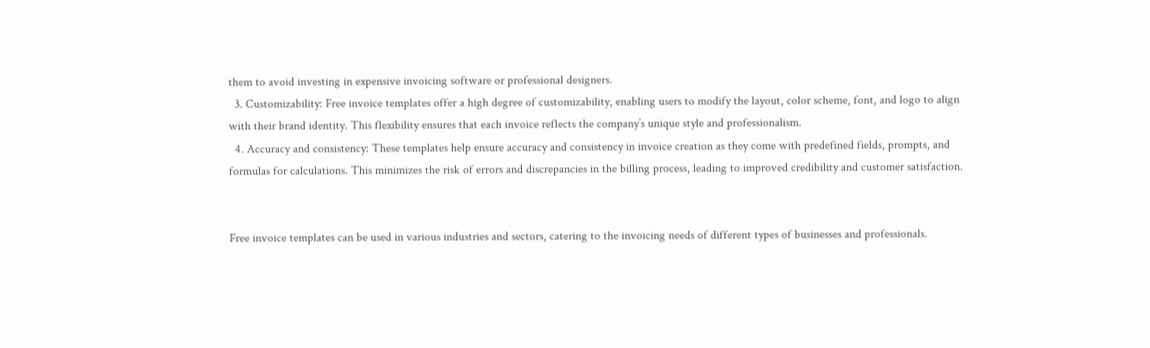them to avoid investing in expensive invoicing software or professional designers.
  3. Customizability: Free invoice templates offer a high degree of customizability, enabling users to modify the layout, color scheme, font, and logo to align with their brand identity. This flexibility ensures that each invoice reflects the company’s unique style and professionalism.
  4. Accuracy and consistency: These templates help ensure accuracy and consistency in invoice creation as they come with predefined fields, prompts, and formulas for calculations. This minimizes the risk of errors and discrepancies in the billing process, leading to improved credibility and customer satisfaction.


Free invoice templates can be used in various industries and sectors, catering to the invoicing needs of different types of businesses and professionals.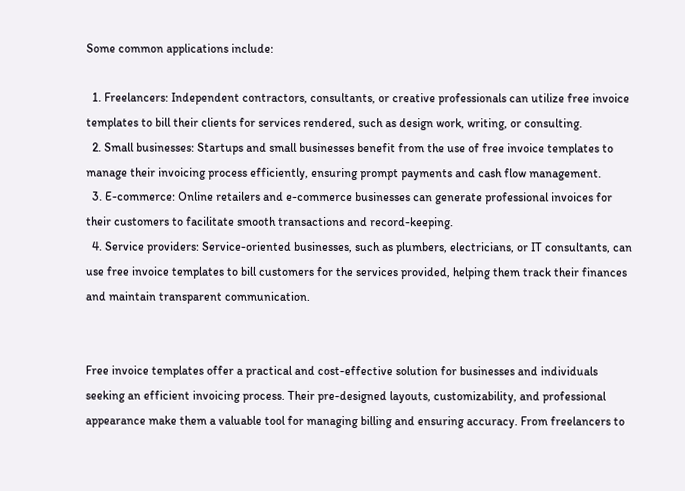Some common applications include:

  1. Freelancers: Independent contractors, consultants, or creative professionals can utilize free invoice templates to bill their clients for services rendered, such as design work, writing, or consulting.
  2. Small businesses: Startups and small businesses benefit from the use of free invoice templates to manage their invoicing process efficiently, ensuring prompt payments and cash flow management.
  3. E-commerce: Online retailers and e-commerce businesses can generate professional invoices for their customers to facilitate smooth transactions and record-keeping.
  4. Service providers: Service-oriented businesses, such as plumbers, electricians, or IT consultants, can use free invoice templates to bill customers for the services provided, helping them track their finances and maintain transparent communication.


Free invoice templates offer a practical and cost-effective solution for businesses and individuals seeking an efficient invoicing process. Their pre-designed layouts, customizability, and professional appearance make them a valuable tool for managing billing and ensuring accuracy. From freelancers to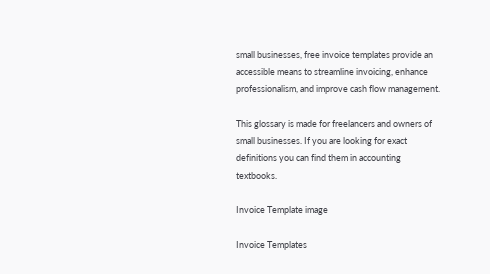small businesses, free invoice templates provide an accessible means to streamline invoicing, enhance professionalism, and improve cash flow management.

This glossary is made for freelancers and owners of small businesses. If you are looking for exact definitions you can find them in accounting textbooks.

Invoice Template image

Invoice Templates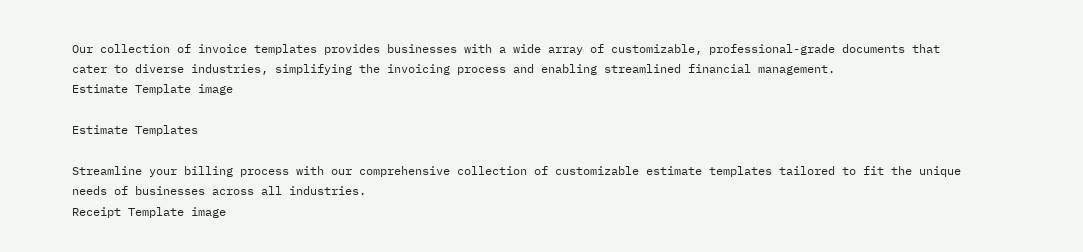Our collection of invoice templates provides businesses with a wide array of customizable, professional-grade documents that cater to diverse industries, simplifying the invoicing process and enabling streamlined financial management.
Estimate Template image

Estimate Templates

Streamline your billing process with our comprehensive collection of customizable estimate templates tailored to fit the unique needs of businesses across all industries.
Receipt Template image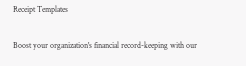Receipt Templates

Boost your organization's financial record-keeping with our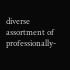diverse assortment of professionally-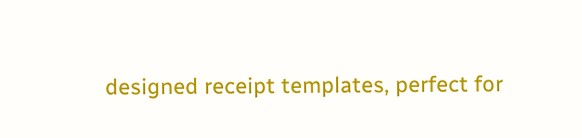designed receipt templates, perfect for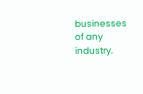businesses of any industry.